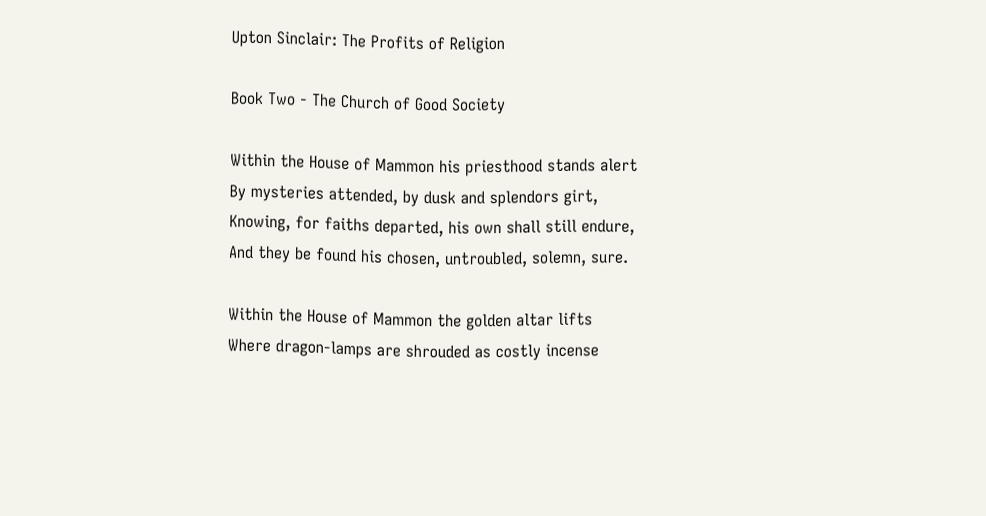Upton Sinclair: The Profits of Religion

Book Two - The Church of Good Society

Within the House of Mammon his priesthood stands alert
By mysteries attended, by dusk and splendors girt,
Knowing, for faiths departed, his own shall still endure,
And they be found his chosen, untroubled, solemn, sure.

Within the House of Mammon the golden altar lifts
Where dragon-lamps are shrouded as costly incense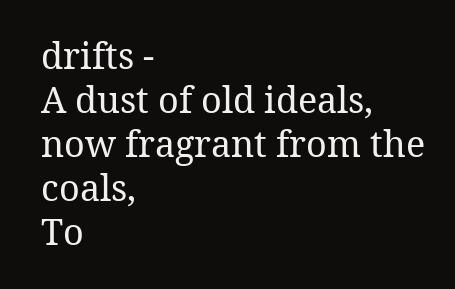drifts -
A dust of old ideals, now fragrant from the coals,
To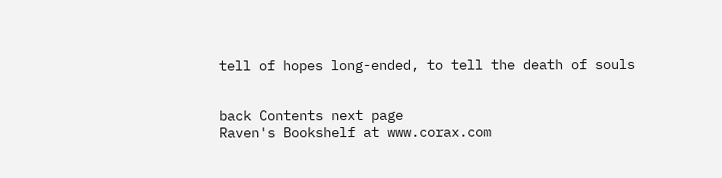tell of hopes long-ended, to tell the death of souls


back Contents next page
Raven's Bookshelf at www.corax.com